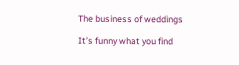The business of weddings

It’s funny what you find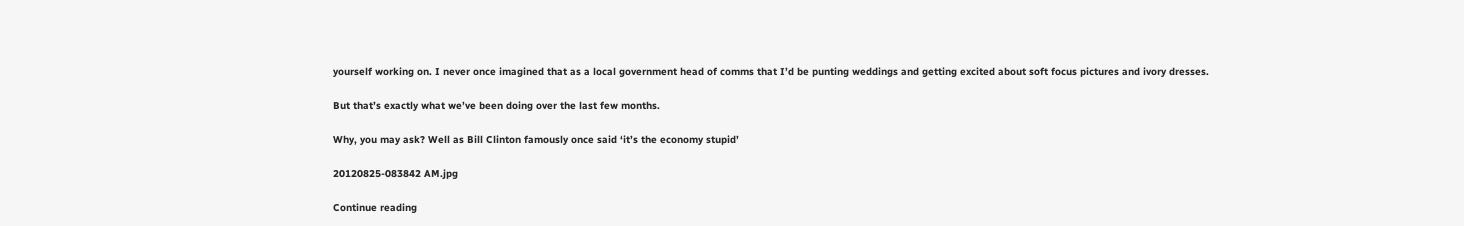yourself working on. I never once imagined that as a local government head of comms that I’d be punting weddings and getting excited about soft focus pictures and ivory dresses.

But that’s exactly what we’ve been doing over the last few months.

Why, you may ask? Well as Bill Clinton famously once said ‘it’s the economy stupid’

20120825-083842 AM.jpg

Continue reading